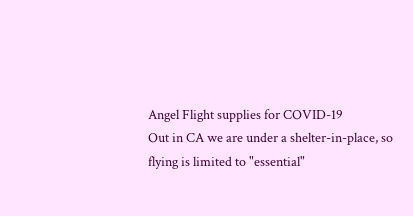Angel Flight supplies for COVID-19
Out in CA we are under a shelter-in-place, so flying is limited to "essential"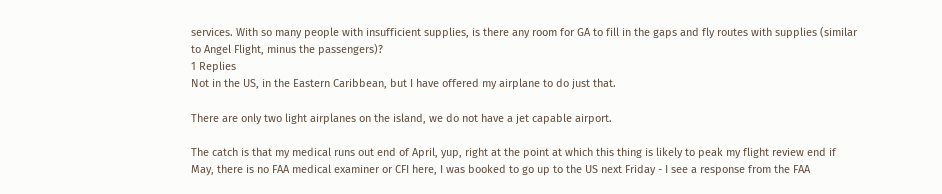services. With so many people with insufficient supplies, is there any room for GA to fill in the gaps and fly routes with supplies (similar to Angel Flight, minus the passengers)?
1 Replies
Not in the US, in the Eastern Caribbean, but I have offered my airplane to do just that.

There are only two light airplanes on the island, we do not have a jet capable airport.

The catch is that my medical runs out end of April, yup, right at the point at which this thing is likely to peak my flight review end if May, there is no FAA medical examiner or CFI here, I was booked to go up to the US next Friday - I see a response from the FAA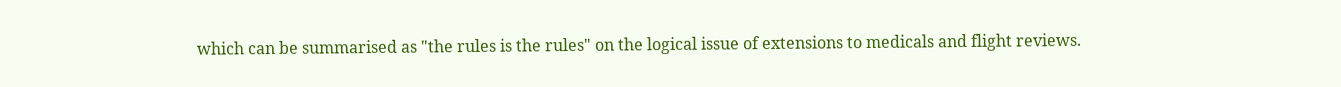which can be summarised as "the rules is the rules" on the logical issue of extensions to medicals and flight reviews.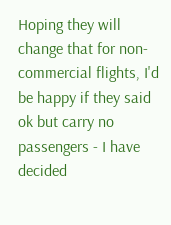Hoping they will change that for non-commercial flights, I'd be happy if they said ok but carry no passengers - I have decided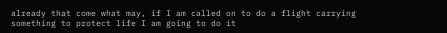already that come what may, if I am called on to do a flight carrying something to protect life I am going to do it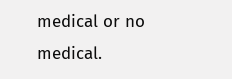medical or no medical.